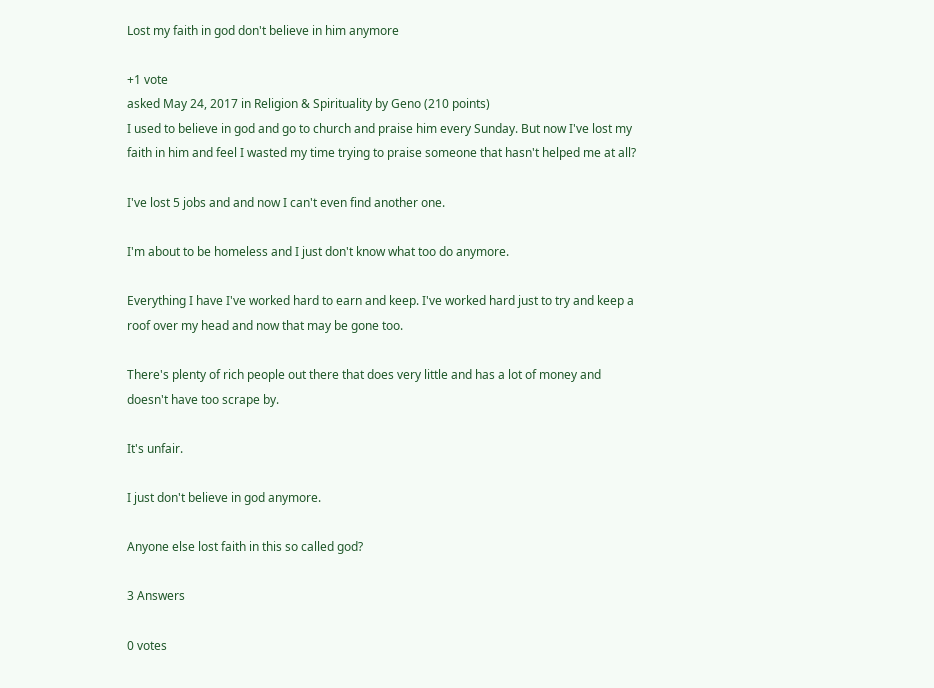Lost my faith in god don't believe in him anymore

+1 vote
asked May 24, 2017 in Religion & Spirituality by Geno (210 points)
I used to believe in god and go to church and praise him every Sunday. But now I've lost my faith in him and feel I wasted my time trying to praise someone that hasn't helped me at all?

I've lost 5 jobs and and now I can't even find another one.

I'm about to be homeless and I just don't know what too do anymore.

Everything I have I've worked hard to earn and keep. I've worked hard just to try and keep a roof over my head and now that may be gone too.

There's plenty of rich people out there that does very little and has a lot of money and doesn't have too scrape by.

It's unfair.

I just don't believe in god anymore.

Anyone else lost faith in this so called god?

3 Answers

0 votes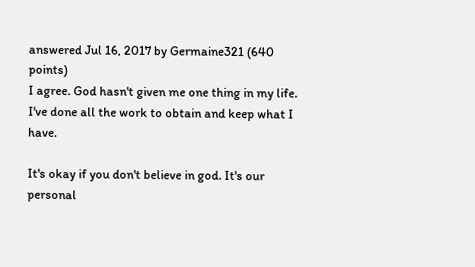answered Jul 16, 2017 by Germaine321 (640 points)
I agree. God hasn't given me one thing in my life. I've done all the work to obtain and keep what I have.

It's okay if you don't believe in god. It's our personal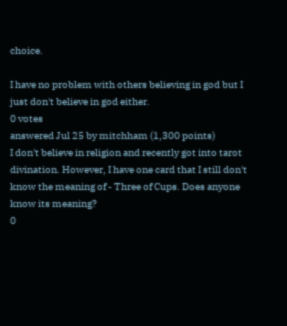choice.

I have no problem with others believing in god but I just don't believe in god either.
0 votes
answered Jul 25 by mitchham (1,300 points)
I don't believe in religion and recently got into tarot divination. However, I have one card that I still don't know the meaning of - Three of Cups. Does anyone know its meaning?
0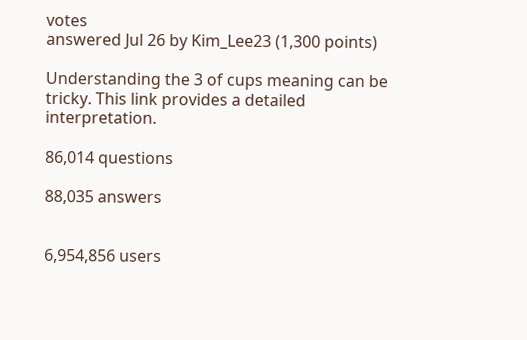votes
answered Jul 26 by Kim_Lee23 (1,300 points)

Understanding the 3 of cups meaning can be tricky. This link provides a detailed interpretation.

86,014 questions

88,035 answers


6,954,856 users